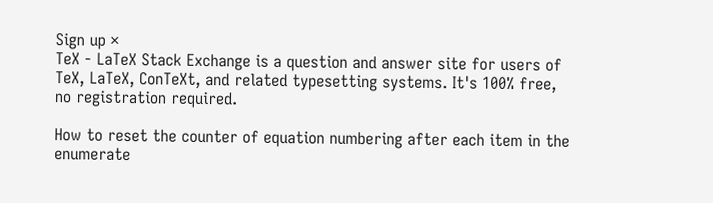Sign up ×
TeX - LaTeX Stack Exchange is a question and answer site for users of TeX, LaTeX, ConTeXt, and related typesetting systems. It's 100% free, no registration required.

How to reset the counter of equation numbering after each item in the enumerate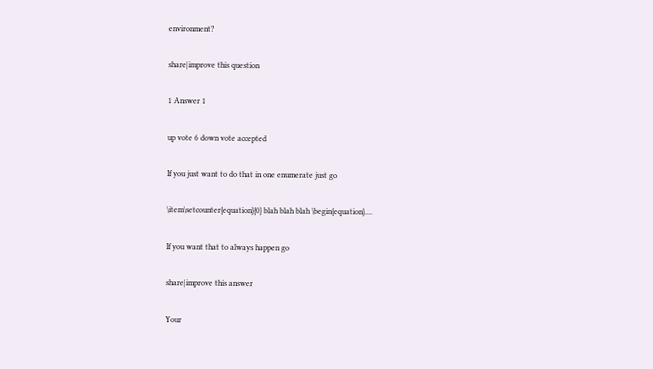environment?

share|improve this question

1 Answer 1

up vote 6 down vote accepted

If you just want to do that in one enumerate just go

\item\setcounter{equation}{0} blah blah blah \begin{equation}....

If you want that to always happen go

share|improve this answer

Your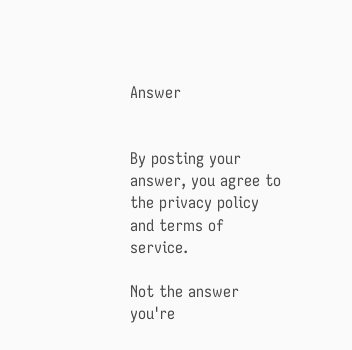Answer


By posting your answer, you agree to the privacy policy and terms of service.

Not the answer you're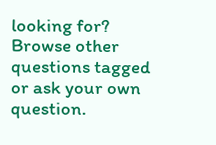looking for? Browse other questions tagged or ask your own question.